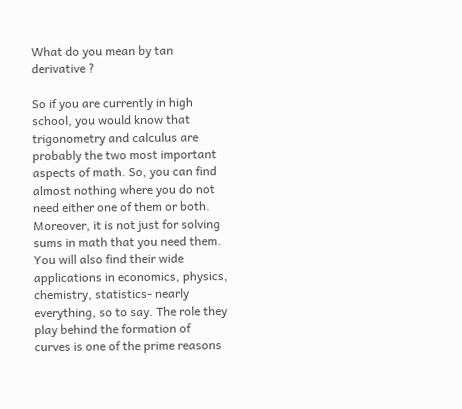What do you mean by tan derivative ?

So if you are currently in high school, you would know that trigonometry and calculus are probably the two most important aspects of math. So, you can find almost nothing where you do not need either one of them or both. Moreover, it is not just for solving sums in math that you need them. You will also find their wide applications in economics, physics, chemistry, statistics- nearly everything, so to say. The role they play behind the formation of curves is one of the prime reasons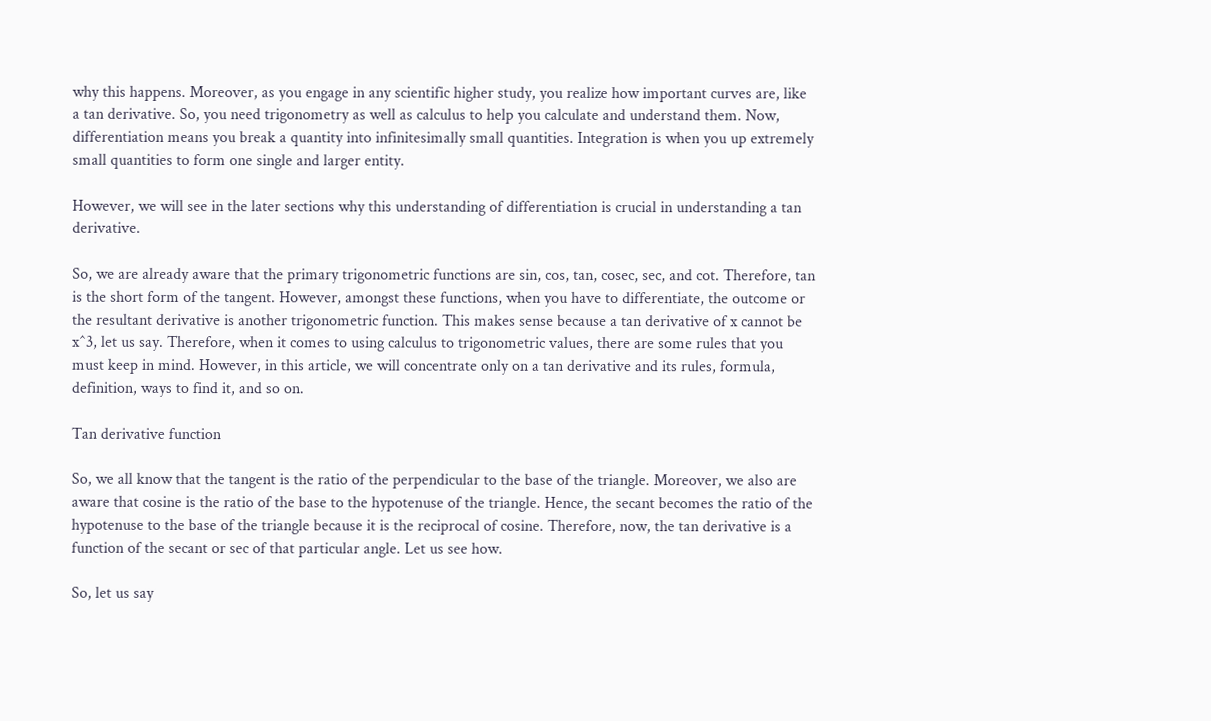why this happens. Moreover, as you engage in any scientific higher study, you realize how important curves are, like a tan derivative. So, you need trigonometry as well as calculus to help you calculate and understand them. Now, differentiation means you break a quantity into infinitesimally small quantities. Integration is when you up extremely small quantities to form one single and larger entity.

However, we will see in the later sections why this understanding of differentiation is crucial in understanding a tan derivative.

So, we are already aware that the primary trigonometric functions are sin, cos, tan, cosec, sec, and cot. Therefore, tan is the short form of the tangent. However, amongst these functions, when you have to differentiate, the outcome or the resultant derivative is another trigonometric function. This makes sense because a tan derivative of x cannot be x^3, let us say. Therefore, when it comes to using calculus to trigonometric values, there are some rules that you must keep in mind. However, in this article, we will concentrate only on a tan derivative and its rules, formula, definition, ways to find it, and so on.

Tan derivative function

So, we all know that the tangent is the ratio of the perpendicular to the base of the triangle. Moreover, we also are aware that cosine is the ratio of the base to the hypotenuse of the triangle. Hence, the secant becomes the ratio of the hypotenuse to the base of the triangle because it is the reciprocal of cosine. Therefore, now, the tan derivative is a function of the secant or sec of that particular angle. Let us see how.

So, let us say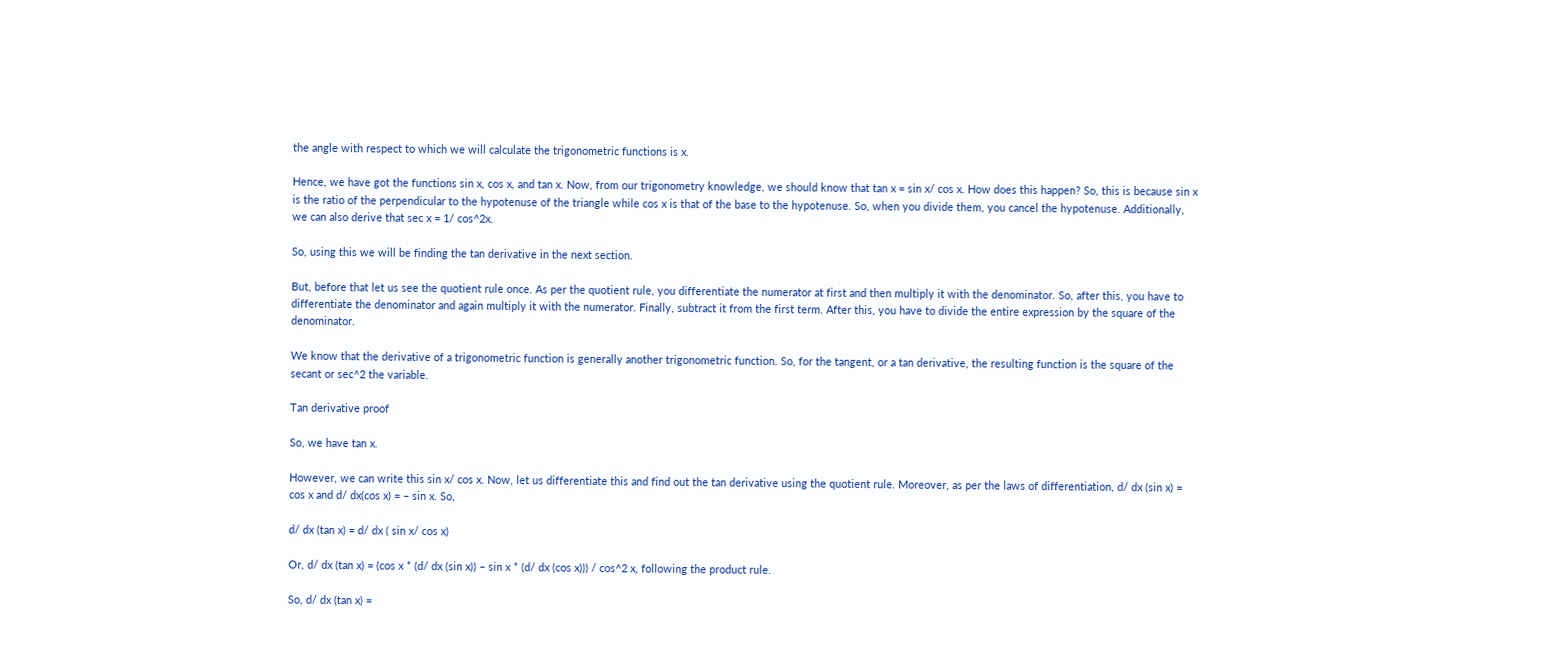the angle with respect to which we will calculate the trigonometric functions is x.

Hence, we have got the functions sin x, cos x, and tan x. Now, from our trigonometry knowledge, we should know that tan x = sin x/ cos x. How does this happen? So, this is because sin x is the ratio of the perpendicular to the hypotenuse of the triangle while cos x is that of the base to the hypotenuse. So, when you divide them, you cancel the hypotenuse. Additionally, we can also derive that sec x = 1/ cos^2x.

So, using this we will be finding the tan derivative in the next section.

But, before that let us see the quotient rule once. As per the quotient rule, you differentiate the numerator at first and then multiply it with the denominator. So, after this, you have to differentiate the denominator and again multiply it with the numerator. Finally, subtract it from the first term. After this, you have to divide the entire expression by the square of the denominator.

We know that the derivative of a trigonometric function is generally another trigonometric function. So, for the tangent, or a tan derivative, the resulting function is the square of the secant or sec^2 the variable.

Tan derivative proof

So, we have tan x.

However, we can write this sin x/ cos x. Now, let us differentiate this and find out the tan derivative using the quotient rule. Moreover, as per the laws of differentiation, d/ dx (sin x) = cos x and d/ dx(cos x) = – sin x. So,

d/ dx (tan x) = d/ dx ( sin x/ cos x)

Or, d/ dx (tan x) = (cos x * (d/ dx (sin x)) – sin x * (d/ dx (cos x))) / cos^2 x, following the product rule.

So, d/ dx (tan x) =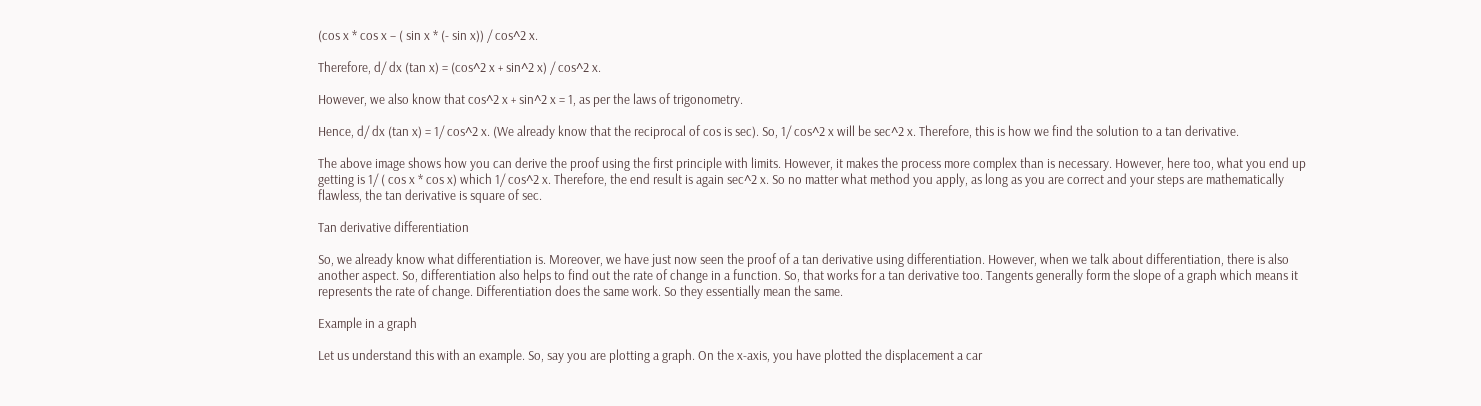(cos x * cos x – ( sin x * (- sin x)) / cos^2 x.

Therefore, d/ dx (tan x) = (cos^2 x + sin^2 x) / cos^2 x.

However, we also know that cos^2 x + sin^2 x = 1, as per the laws of trigonometry.

Hence, d/ dx (tan x) = 1/ cos^2 x. (We already know that the reciprocal of cos is sec). So, 1/ cos^2 x will be sec^2 x. Therefore, this is how we find the solution to a tan derivative.

The above image shows how you can derive the proof using the first principle with limits. However, it makes the process more complex than is necessary. However, here too, what you end up getting is 1/ ( cos x * cos x) which 1/ cos^2 x. Therefore, the end result is again sec^2 x. So no matter what method you apply, as long as you are correct and your steps are mathematically flawless, the tan derivative is square of sec.

Tan derivative differentiation

So, we already know what differentiation is. Moreover, we have just now seen the proof of a tan derivative using differentiation. However, when we talk about differentiation, there is also another aspect. So, differentiation also helps to find out the rate of change in a function. So, that works for a tan derivative too. Tangents generally form the slope of a graph which means it represents the rate of change. Differentiation does the same work. So they essentially mean the same.

Example in a graph

Let us understand this with an example. So, say you are plotting a graph. On the x-axis, you have plotted the displacement a car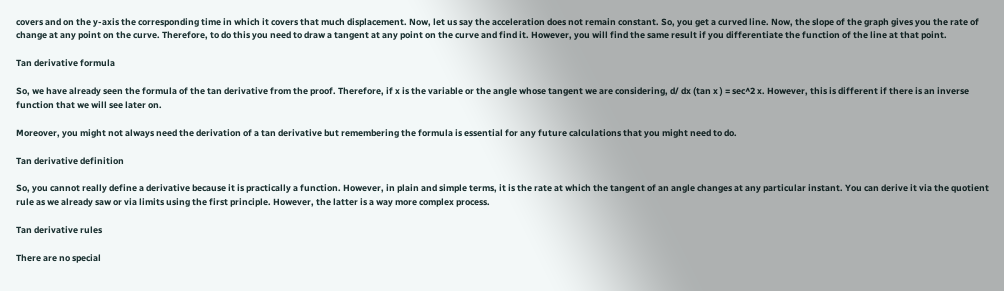covers and on the y-axis the corresponding time in which it covers that much displacement. Now, let us say the acceleration does not remain constant. So, you get a curved line. Now, the slope of the graph gives you the rate of change at any point on the curve. Therefore, to do this you need to draw a tangent at any point on the curve and find it. However, you will find the same result if you differentiate the function of the line at that point.

Tan derivative formula

So, we have already seen the formula of the tan derivative from the proof. Therefore, if x is the variable or the angle whose tangent we are considering, d/ dx (tan x ) = sec^2 x. However, this is different if there is an inverse function that we will see later on.

Moreover, you might not always need the derivation of a tan derivative but remembering the formula is essential for any future calculations that you might need to do.

Tan derivative definition

So, you cannot really define a derivative because it is practically a function. However, in plain and simple terms, it is the rate at which the tangent of an angle changes at any particular instant. You can derive it via the quotient rule as we already saw or via limits using the first principle. However, the latter is a way more complex process.

Tan derivative rules

There are no special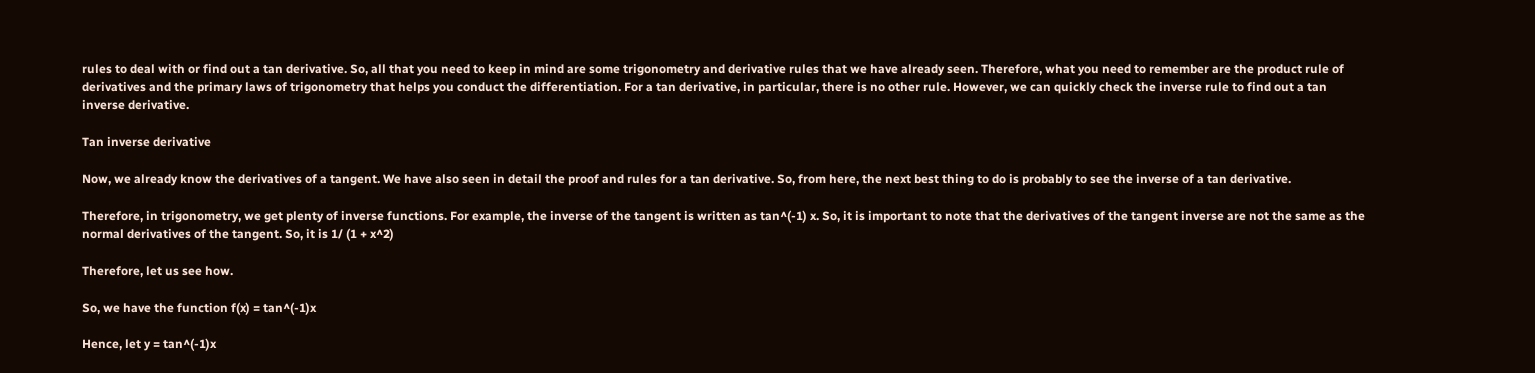rules to deal with or find out a tan derivative. So, all that you need to keep in mind are some trigonometry and derivative rules that we have already seen. Therefore, what you need to remember are the product rule of derivatives and the primary laws of trigonometry that helps you conduct the differentiation. For a tan derivative, in particular, there is no other rule. However, we can quickly check the inverse rule to find out a tan inverse derivative.

Tan inverse derivative

Now, we already know the derivatives of a tangent. We have also seen in detail the proof and rules for a tan derivative. So, from here, the next best thing to do is probably to see the inverse of a tan derivative.

Therefore, in trigonometry, we get plenty of inverse functions. For example, the inverse of the tangent is written as tan^(-1) x. So, it is important to note that the derivatives of the tangent inverse are not the same as the normal derivatives of the tangent. So, it is 1/ (1 + x^2)

Therefore, let us see how.

So, we have the function f(x) = tan^(-1)x

Hence, let y = tan^(-1)x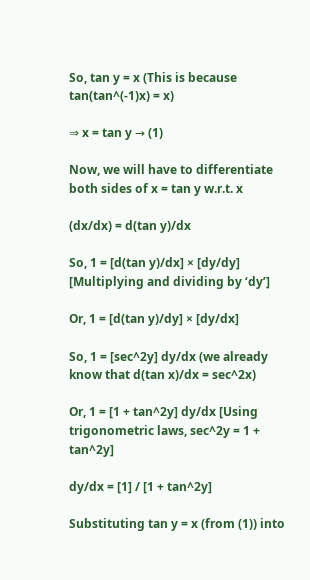So, tan y = x (This is because tan(tan^(-1)x) = x)

⇒ x = tan y → (1)

Now, we will have to differentiate both sides of x = tan y w.r.t. x

(dx/dx) = d(tan y)/dx

So, 1 = [d(tan y)/dx] × [dy/dy] [Multiplying and dividing by ‘dy’]

Or, 1 = [d(tan y)/dy] × [dy/dx]

So, 1 = [sec^2y] dy/dx (we already know that d(tan x)/dx = sec^2x)

Or, 1 = [1 + tan^2y] dy/dx [Using trigonometric laws, sec^2y = 1 + tan^2y]

dy/dx = [1] / [1 + tan^2y]

Substituting tan y = x (from (1)) into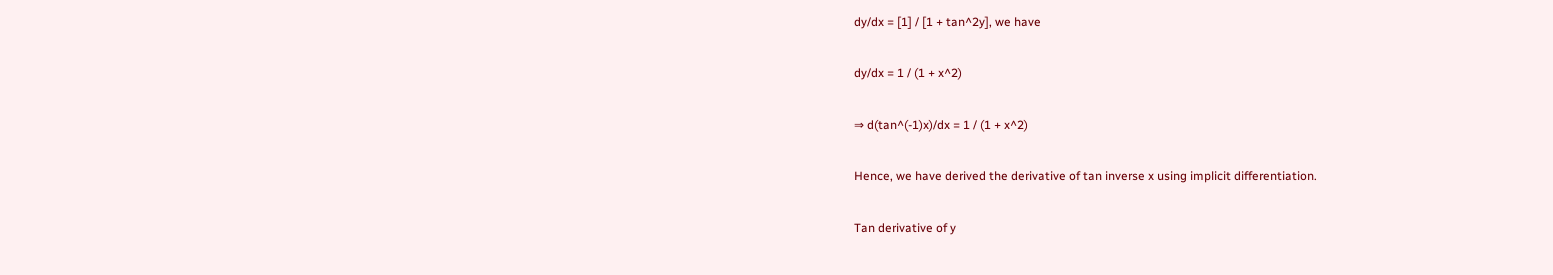dy/dx = [1] / [1 + tan^2y], we have

dy/dx = 1 / (1 + x^2)

⇒ d(tan^(-1)x)/dx = 1 / (1 + x^2)

Hence, we have derived the derivative of tan inverse x using implicit differentiation.

Tan derivative of y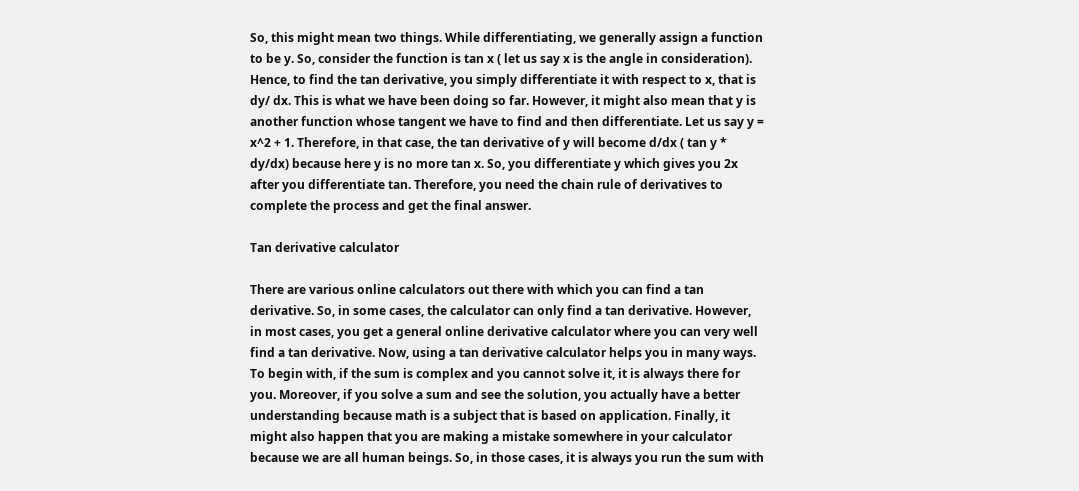So, this might mean two things. While differentiating, we generally assign a function to be y. So, consider the function is tan x ( let us say x is the angle in consideration). Hence, to find the tan derivative, you simply differentiate it with respect to x, that is dy/ dx. This is what we have been doing so far. However, it might also mean that y is another function whose tangent we have to find and then differentiate. Let us say y = x^2 + 1. Therefore, in that case, the tan derivative of y will become d/dx ( tan y * dy/dx) because here y is no more tan x. So, you differentiate y which gives you 2x after you differentiate tan. Therefore, you need the chain rule of derivatives to complete the process and get the final answer.

Tan derivative calculator

There are various online calculators out there with which you can find a tan derivative. So, in some cases, the calculator can only find a tan derivative. However, in most cases, you get a general online derivative calculator where you can very well find a tan derivative. Now, using a tan derivative calculator helps you in many ways. To begin with, if the sum is complex and you cannot solve it, it is always there for you. Moreover, if you solve a sum and see the solution, you actually have a better understanding because math is a subject that is based on application. Finally, it might also happen that you are making a mistake somewhere in your calculator because we are all human beings. So, in those cases, it is always you run the sum with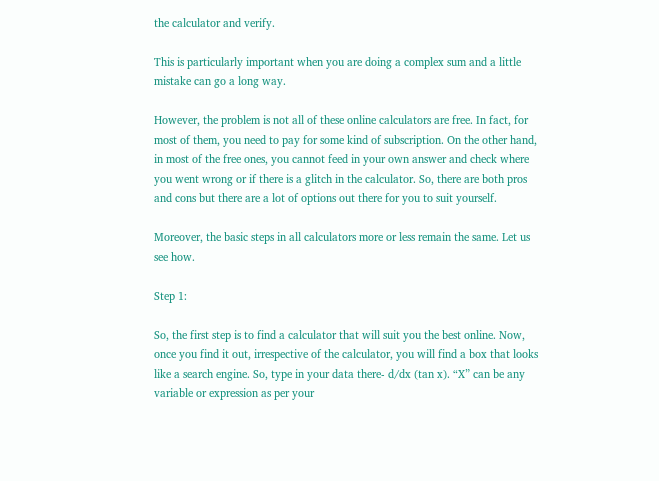the calculator and verify.

This is particularly important when you are doing a complex sum and a little mistake can go a long way.

However, the problem is not all of these online calculators are free. In fact, for most of them, you need to pay for some kind of subscription. On the other hand, in most of the free ones, you cannot feed in your own answer and check where you went wrong or if there is a glitch in the calculator. So, there are both pros and cons but there are a lot of options out there for you to suit yourself.

Moreover, the basic steps in all calculators more or less remain the same. Let us see how.

Step 1:

So, the first step is to find a calculator that will suit you the best online. Now, once you find it out, irrespective of the calculator, you will find a box that looks like a search engine. So, type in your data there- d/dx (tan x). “X” can be any variable or expression as per your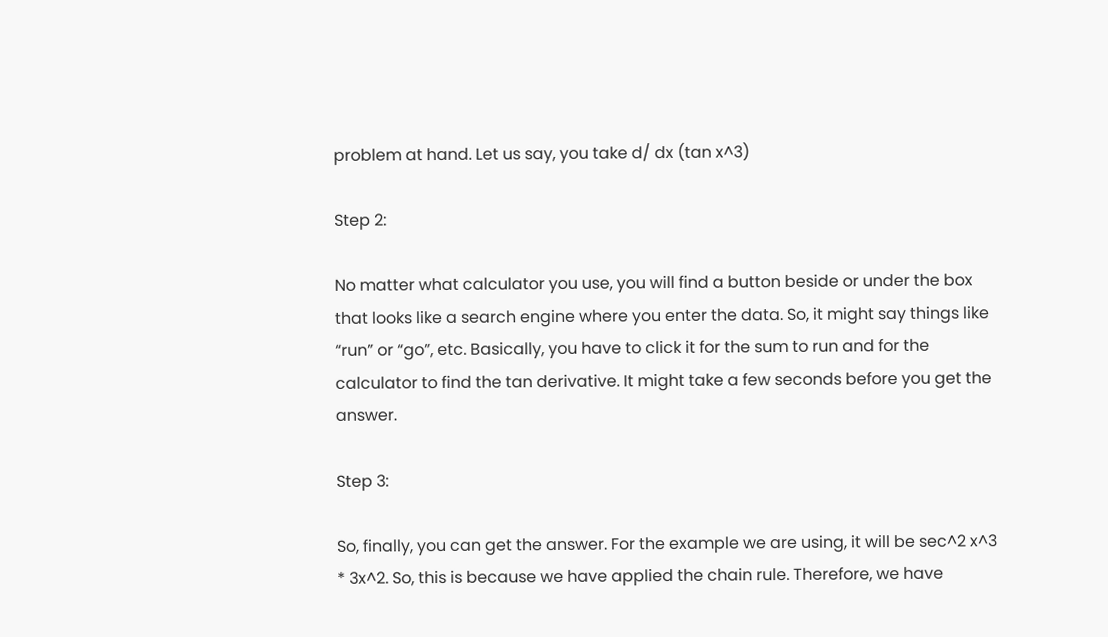problem at hand. Let us say, you take d/ dx (tan x^3)

Step 2:

No matter what calculator you use, you will find a button beside or under the box that looks like a search engine where you enter the data. So, it might say things like “run” or “go”, etc. Basically, you have to click it for the sum to run and for the calculator to find the tan derivative. It might take a few seconds before you get the answer.

Step 3:

So, finally, you can get the answer. For the example we are using, it will be sec^2 x^3 * 3x^2. So, this is because we have applied the chain rule. Therefore, we have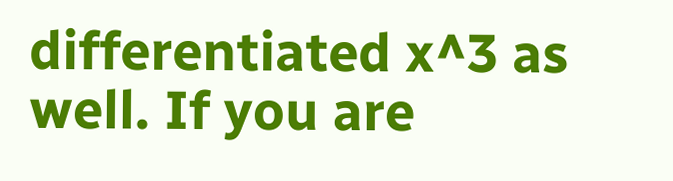differentiated x^3 as well. If you are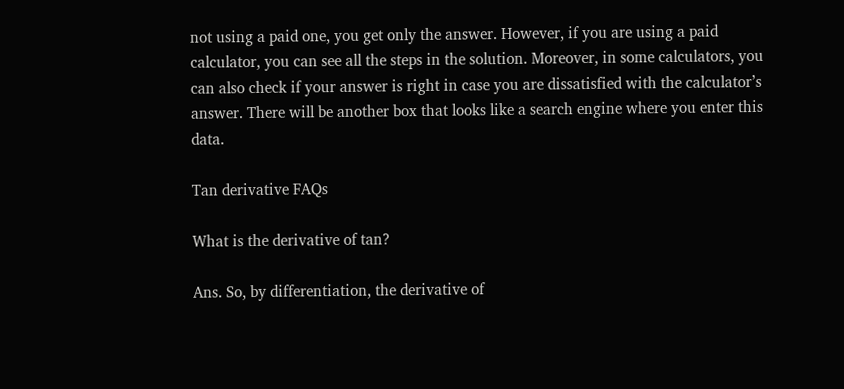not using a paid one, you get only the answer. However, if you are using a paid calculator, you can see all the steps in the solution. Moreover, in some calculators, you can also check if your answer is right in case you are dissatisfied with the calculator’s answer. There will be another box that looks like a search engine where you enter this data.

Tan derivative FAQs

What is the derivative of tan?

Ans. So, by differentiation, the derivative of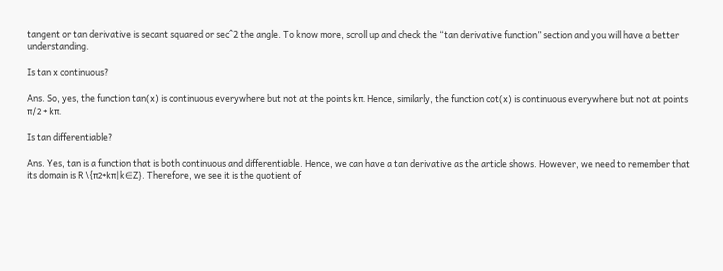tangent or tan derivative is secant squared or sec^2 the angle. To know more, scroll up and check the “tan derivative function” section and you will have a better understanding.

Is tan x continuous?

Ans. So, yes, the function tan(x) is continuous everywhere but not at the points kπ. Hence, similarly, the function cot(x) is continuous everywhere but not at points π/2 + kπ.

Is tan differentiable?

Ans. Yes, tan is a function that is both continuous and differentiable. Hence, we can have a tan derivative as the article shows. However, we need to remember that its domain is R∖{π2+kπ|k∈Z}. Therefore, we see it is the quotient of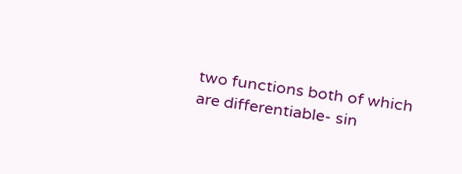two functions both of which are differentiable- sin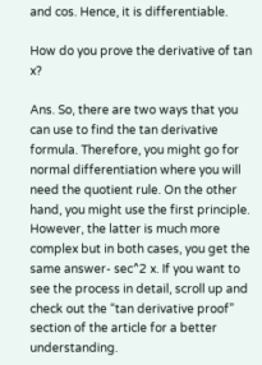and cos. Hence, it is differentiable.

How do you prove the derivative of tan x?

Ans. So, there are two ways that you can use to find the tan derivative formula. Therefore, you might go for normal differentiation where you will need the quotient rule. On the other hand, you might use the first principle. However, the latter is much more complex but in both cases, you get the same answer- sec^2 x. If you want to see the process in detail, scroll up and check out the “tan derivative proof” section of the article for a better understanding.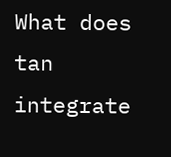What does tan integrate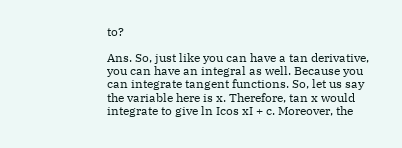to?

Ans. So, just like you can have a tan derivative, you can have an integral as well. Because you can integrate tangent functions. So, let us say the variable here is x. Therefore, tan x would integrate to give ln Icos xI + c. Moreover, the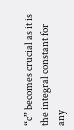“c” becomes crucial as it is the integral constant for any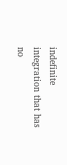indefinite integration that has no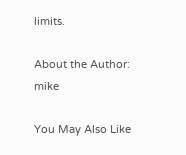limits.

About the Author: mike

You May Also Like